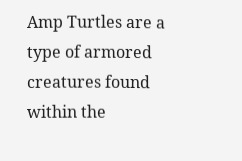Amp Turtles are a type of armored creatures found within the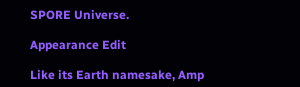SPORE Universe.

Appearance Edit

Like its Earth namesake, Amp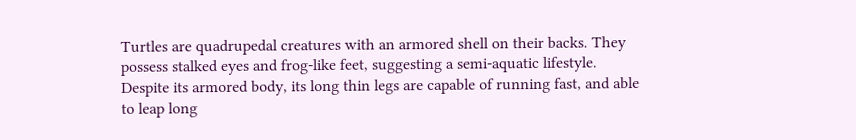Turtles are quadrupedal creatures with an armored shell on their backs. They possess stalked eyes and frog-like feet, suggesting a semi-aquatic lifestyle. Despite its armored body, its long thin legs are capable of running fast, and able to leap long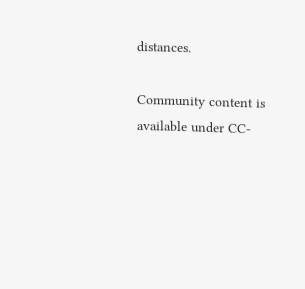distances.

Community content is available under CC-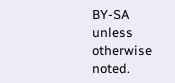BY-SA unless otherwise noted.